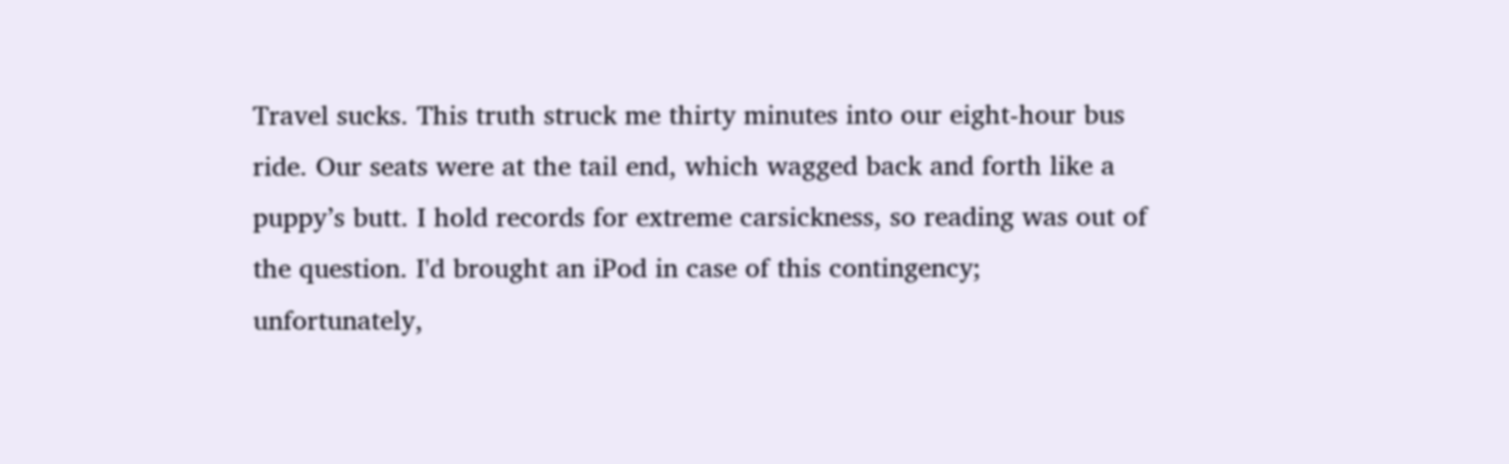Travel sucks. This truth struck me thirty minutes into our eight-hour bus ride. Our seats were at the tail end, which wagged back and forth like a puppy’s butt. I hold records for extreme carsickness, so reading was out of the question. I'd brought an iPod in case of this contingency; unfortunately,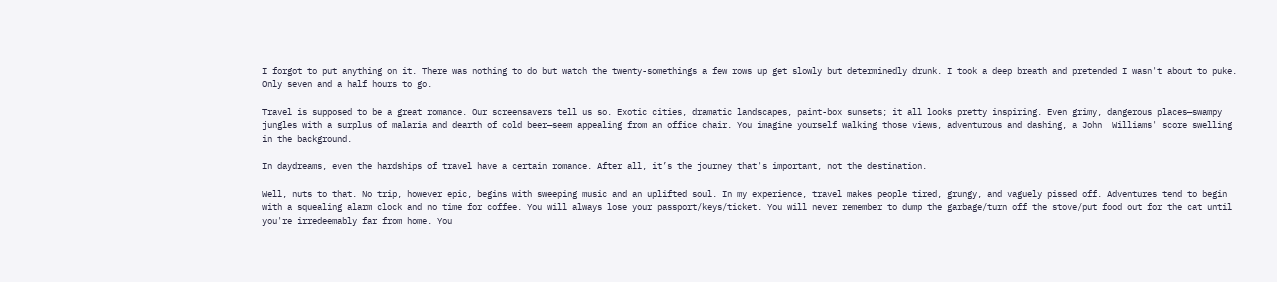I forgot to put anything on it. There was nothing to do but watch the twenty-somethings a few rows up get slowly but determinedly drunk. I took a deep breath and pretended I wasn't about to puke. Only seven and a half hours to go.

Travel is supposed to be a great romance. Our screensavers tell us so. Exotic cities, dramatic landscapes, paint-box sunsets; it all looks pretty inspiring. Even grimy, dangerous places—swampy jungles with a surplus of malaria and dearth of cold beer—seem appealing from an office chair. You imagine yourself walking those views, adventurous and dashing, a John  Williams' score swelling in the background.

In daydreams, even the hardships of travel have a certain romance. After all, it’s the journey that's important, not the destination.

Well, nuts to that. No trip, however epic, begins with sweeping music and an uplifted soul. In my experience, travel makes people tired, grungy, and vaguely pissed off. Adventures tend to begin with a squealing alarm clock and no time for coffee. You will always lose your passport/keys/ticket. You will never remember to dump the garbage/turn off the stove/put food out for the cat until you're irredeemably far from home. You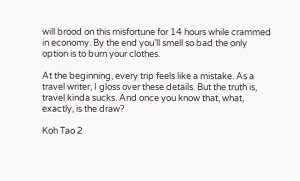will brood on this misfortune for 14 hours while crammed in economy. By the end you’ll smell so bad the only option is to burn your clothes.

At the beginning, every trip feels like a mistake. As a travel writer, I gloss over these details. But the truth is, travel kinda sucks. And once you know that, what, exactly, is the draw?

Koh Tao 2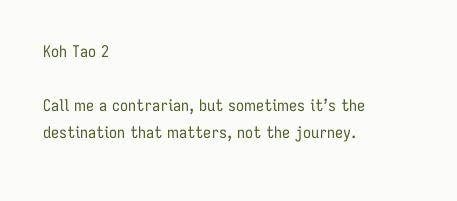Koh Tao 2

Call me a contrarian, but sometimes it’s the destination that matters, not the journey.